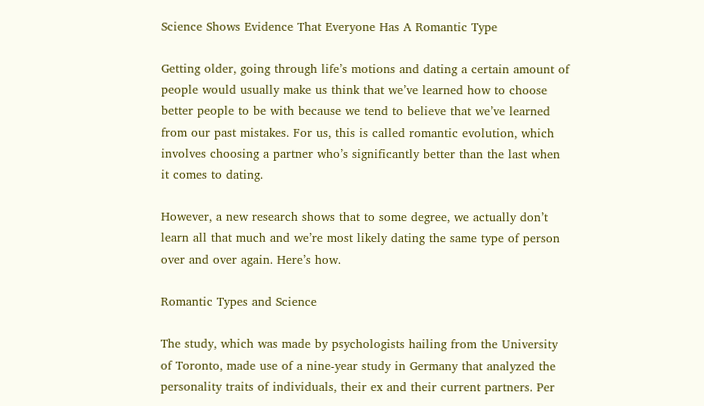Science Shows Evidence That Everyone Has A Romantic Type

Getting older, going through life’s motions and dating a certain amount of people would usually make us think that we’ve learned how to choose better people to be with because we tend to believe that we’ve learned from our past mistakes. For us, this is called romantic evolution, which involves choosing a partner who’s significantly better than the last when it comes to dating.

However, a new research shows that to some degree, we actually don’t learn all that much and we’re most likely dating the same type of person over and over again. Here’s how.

Romantic Types and Science

The study, which was made by psychologists hailing from the University of Toronto, made use of a nine-year study in Germany that analyzed the personality traits of individuals, their ex and their current partners. Per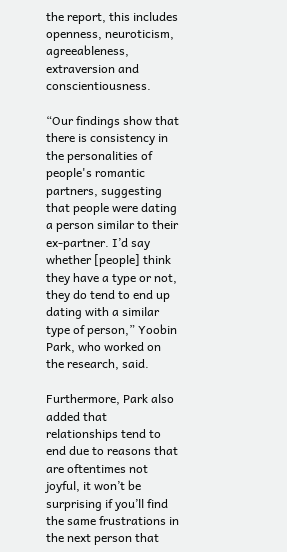the report, this includes openness, neuroticism, agreeableness, extraversion and conscientiousness.

“Our findings show that there is consistency in the personalities of people's romantic partners, suggesting that people were dating a person similar to their ex-partner. I’d say whether [people] think they have a type or not, they do tend to end up dating with a similar type of person,” Yoobin Park, who worked on the research, said.

Furthermore, Park also added that relationships tend to end due to reasons that are oftentimes not joyful, it won’t be surprising if you’ll find the same frustrations in the next person that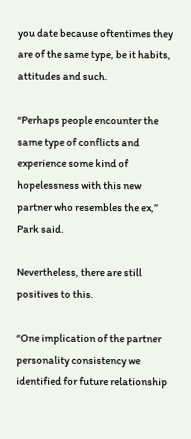you date because oftentimes they are of the same type, be it habits, attitudes and such.

“Perhaps people encounter the same type of conflicts and experience some kind of hopelessness with this new partner who resembles the ex,” Park said.

Nevertheless, there are still positives to this.

“One implication of the partner personality consistency we identified for future relationship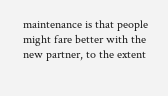maintenance is that people might fare better with the new partner, to the extent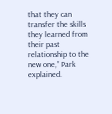that they can transfer the skills they learned from their past relationship to the new one,” Park explained.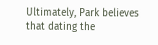Ultimately, Park believes that dating the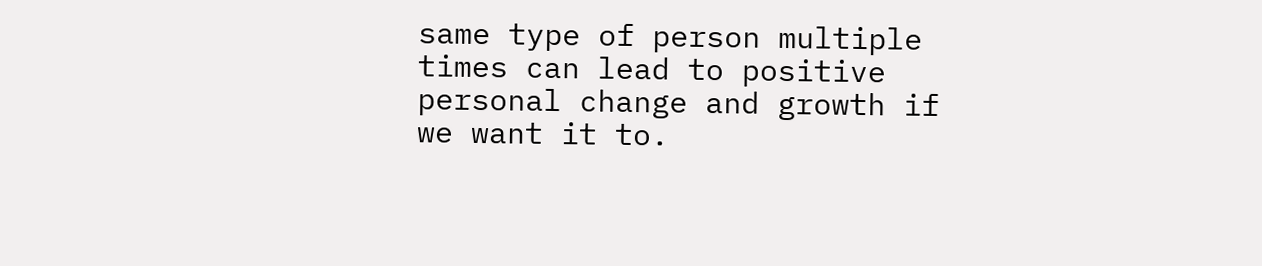same type of person multiple times can lead to positive personal change and growth if we want it to.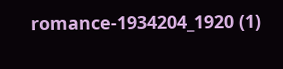romance-1934204_1920 (1)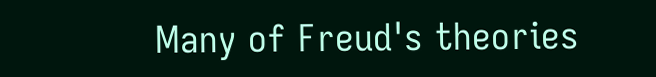Many of Freud's theories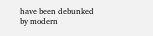have been debunked by modern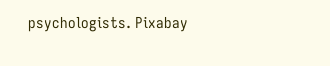psychologists. Pixabay